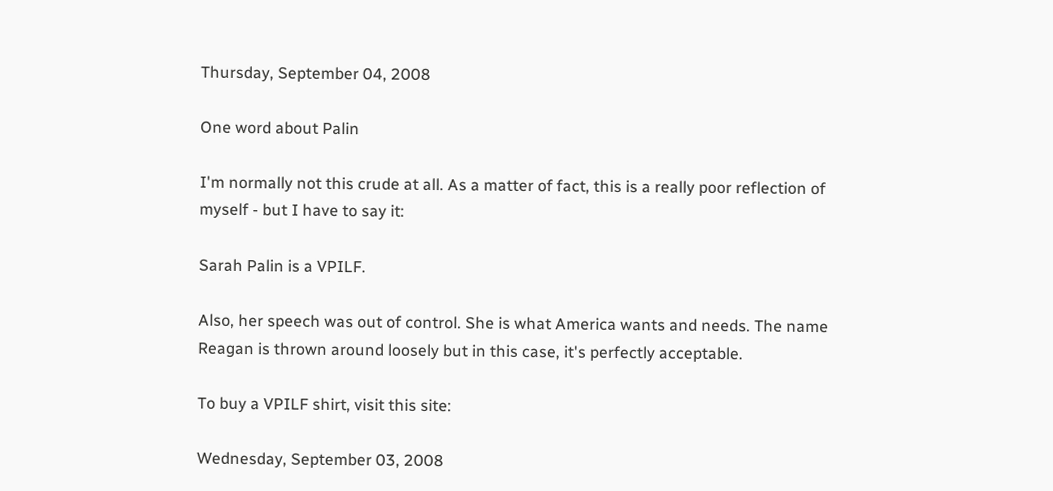Thursday, September 04, 2008

One word about Palin

I'm normally not this crude at all. As a matter of fact, this is a really poor reflection of myself - but I have to say it:

Sarah Palin is a VPILF.

Also, her speech was out of control. She is what America wants and needs. The name Reagan is thrown around loosely but in this case, it's perfectly acceptable.

To buy a VPILF shirt, visit this site:

Wednesday, September 03, 2008